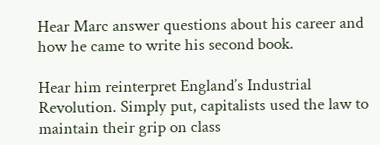Hear Marc answer questions about his career and how he came to write his second book.

Hear him reinterpret England’s Industrial Revolution. Simply put, capitalists used the law to maintain their grip on class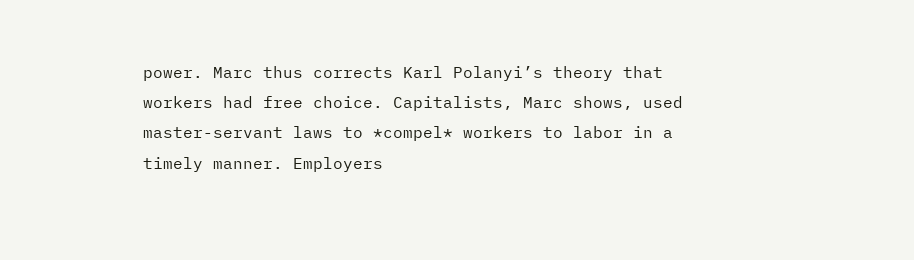power. Marc thus corrects Karl Polanyi’s theory that workers had free choice. Capitalists, Marc shows, used master-servant laws to *compel* workers to labor in a timely manner. Employers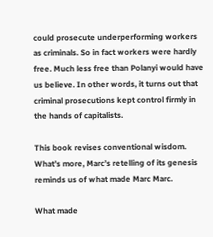could prosecute underperforming workers as criminals. So in fact workers were hardly free. Much less free than Polanyi would have us believe. In other words, it turns out that criminal prosecutions kept control firmly in the hands of capitalists.

This book revises conventional wisdom. What’s more, Marc’s retelling of its genesis reminds us of what made Marc Marc.

What made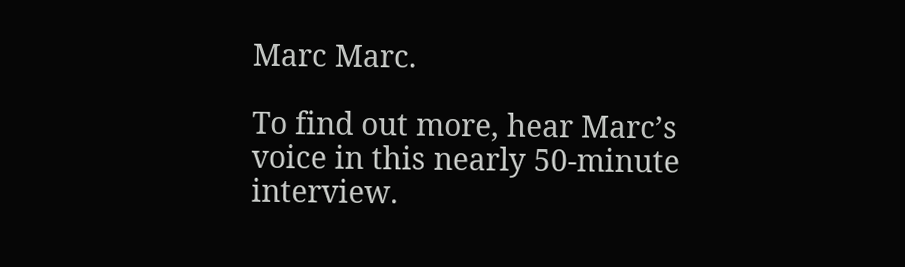Marc Marc.

To find out more, hear Marc’s voice in this nearly 50-minute interview.